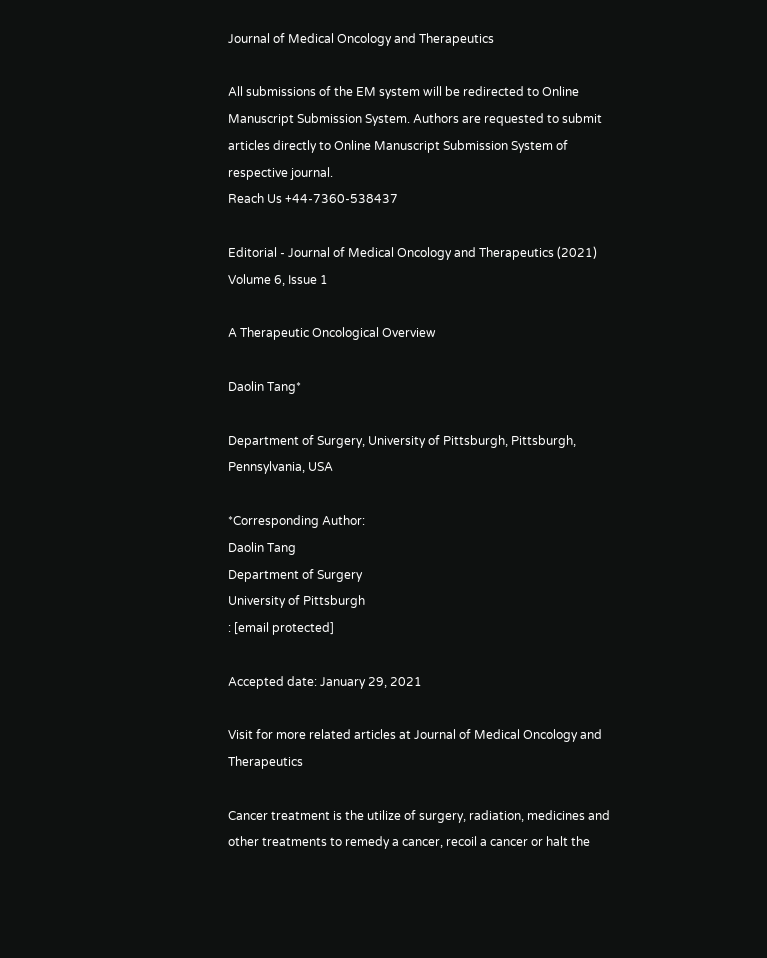Journal of Medical Oncology and Therapeutics

All submissions of the EM system will be redirected to Online Manuscript Submission System. Authors are requested to submit articles directly to Online Manuscript Submission System of respective journal.
Reach Us +44-7360-538437

Editorial - Journal of Medical Oncology and Therapeutics (2021) Volume 6, Issue 1

A Therapeutic Oncological Overview

Daolin Tang*

Department of Surgery, University of Pittsburgh, Pittsburgh, Pennsylvania, USA

*Corresponding Author:
Daolin Tang
Department of Surgery
University of Pittsburgh
: [email protected]

Accepted date: January 29, 2021

Visit for more related articles at Journal of Medical Oncology and Therapeutics

Cancer treatment is the utilize of surgery, radiation, medicines and other treatments to remedy a cancer, recoil a cancer or halt the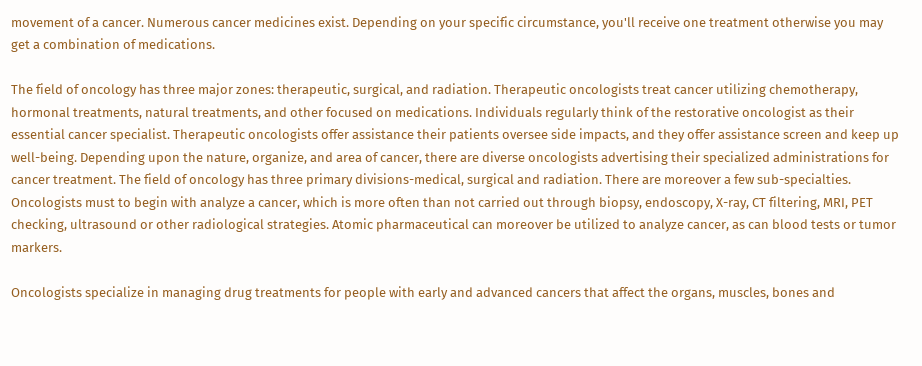movement of a cancer. Numerous cancer medicines exist. Depending on your specific circumstance, you'll receive one treatment otherwise you may get a combination of medications.

The field of oncology has three major zones: therapeutic, surgical, and radiation. Therapeutic oncologists treat cancer utilizing chemotherapy, hormonal treatments, natural treatments, and other focused on medications. Individuals regularly think of the restorative oncologist as their essential cancer specialist. Therapeutic oncologists offer assistance their patients oversee side impacts, and they offer assistance screen and keep up well-being. Depending upon the nature, organize, and area of cancer, there are diverse oncologists advertising their specialized administrations for cancer treatment. The field of oncology has three primary divisions-medical, surgical and radiation. There are moreover a few sub-specialties. Oncologists must to begin with analyze a cancer, which is more often than not carried out through biopsy, endoscopy, X-ray, CT filtering, MRI, PET checking, ultrasound or other radiological strategies. Atomic pharmaceutical can moreover be utilized to analyze cancer, as can blood tests or tumor markers.

Oncologists specialize in managing drug treatments for people with early and advanced cancers that affect the organs, muscles, bones and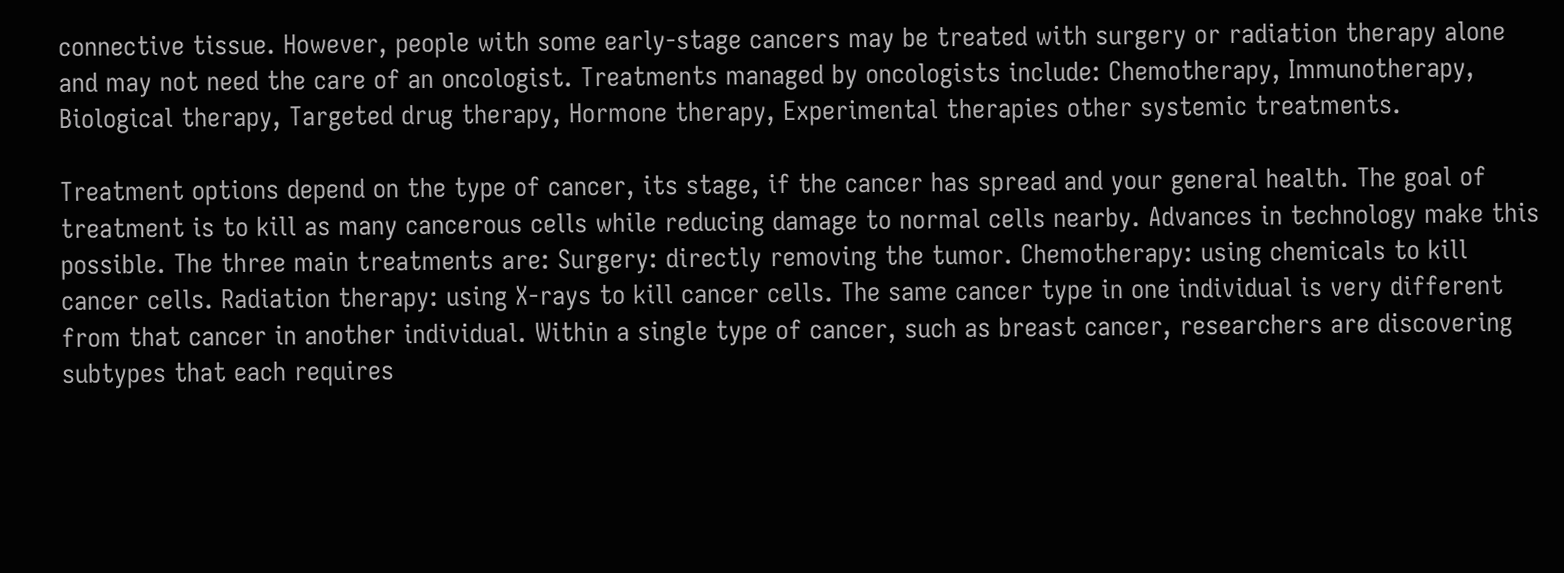connective tissue. However, people with some early-stage cancers may be treated with surgery or radiation therapy alone and may not need the care of an oncologist. Treatments managed by oncologists include: Chemotherapy, Immunotherapy, Biological therapy, Targeted drug therapy, Hormone therapy, Experimental therapies other systemic treatments.

Treatment options depend on the type of cancer, its stage, if the cancer has spread and your general health. The goal of treatment is to kill as many cancerous cells while reducing damage to normal cells nearby. Advances in technology make this possible. The three main treatments are: Surgery: directly removing the tumor. Chemotherapy: using chemicals to kill cancer cells. Radiation therapy: using X-rays to kill cancer cells. The same cancer type in one individual is very different from that cancer in another individual. Within a single type of cancer, such as breast cancer, researchers are discovering subtypes that each requires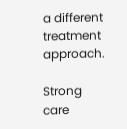a different treatment approach.

Strong care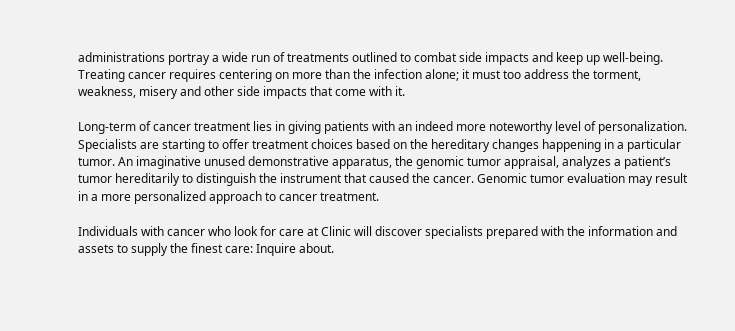administrations portray a wide run of treatments outlined to combat side impacts and keep up well-being. Treating cancer requires centering on more than the infection alone; it must too address the torment, weakness, misery and other side impacts that come with it.

Long-term of cancer treatment lies in giving patients with an indeed more noteworthy level of personalization. Specialists are starting to offer treatment choices based on the hereditary changes happening in a particular tumor. An imaginative unused demonstrative apparatus, the genomic tumor appraisal, analyzes a patient’s tumor hereditarily to distinguish the instrument that caused the cancer. Genomic tumor evaluation may result in a more personalized approach to cancer treatment.

Individuals with cancer who look for care at Clinic will discover specialists prepared with the information and assets to supply the finest care: Inquire about.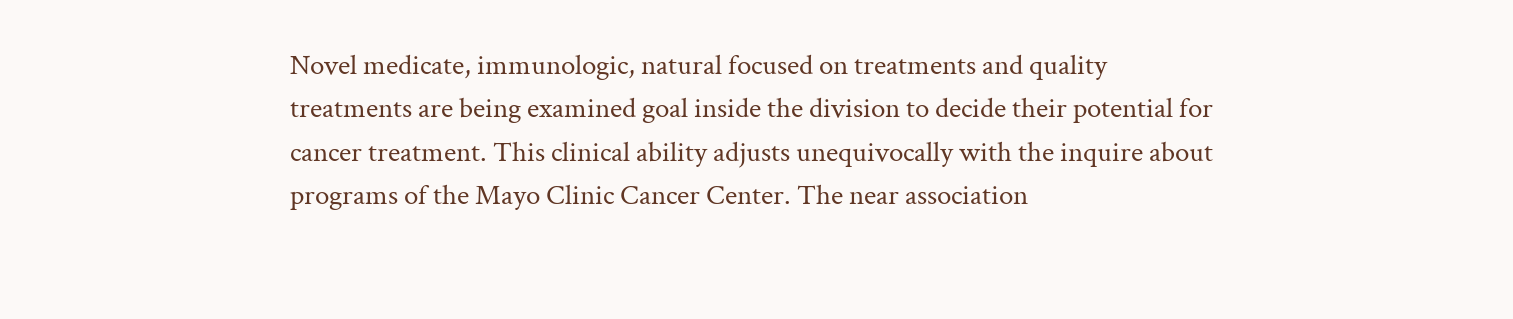Novel medicate, immunologic, natural focused on treatments and quality treatments are being examined goal inside the division to decide their potential for cancer treatment. This clinical ability adjusts unequivocally with the inquire about programs of the Mayo Clinic Cancer Center. The near association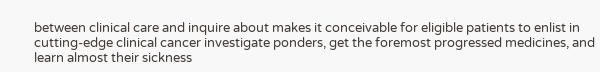between clinical care and inquire about makes it conceivable for eligible patients to enlist in cutting-edge clinical cancer investigate ponders, get the foremost progressed medicines, and learn almost their sickness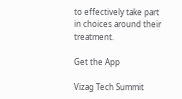to effectively take part in choices around their treatment.

Get the App

Vizag Tech Summit